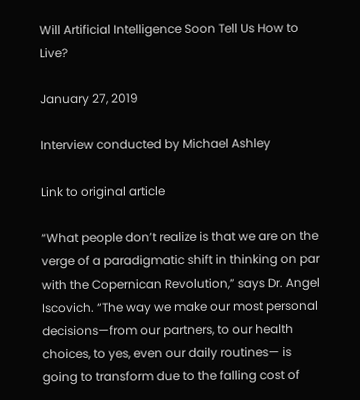Will Artificial Intelligence Soon Tell Us How to Live?

January 27, 2019

Interview conducted by Michael Ashley

Link to original article

“What people don’t realize is that we are on the verge of a paradigmatic shift in thinking on par with the Copernican Revolution,” says Dr. Angel Iscovich. “The way we make our most personal decisions—from our partners, to our health choices, to yes, even our daily routines— is going to transform due to the falling cost of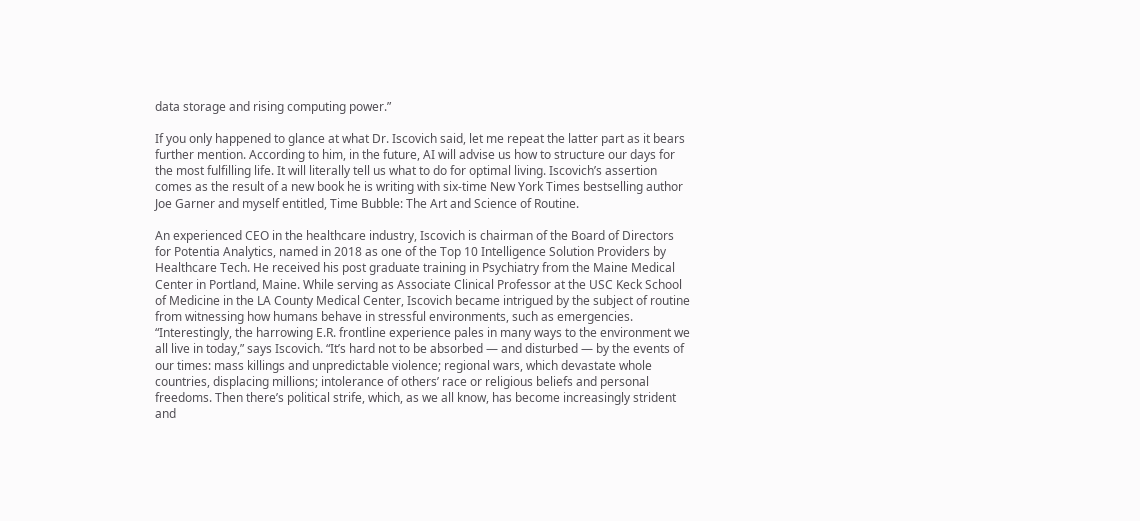data storage and rising computing power.”

If you only happened to glance at what Dr. Iscovich said, let me repeat the latter part as it bears further mention. According to him, in the future, AI will advise us how to structure our days for the most fulfilling life. It will literally tell us what to do for optimal living. Iscovich’s assertion comes as the result of a new book he is writing with six-time New York Times bestselling author Joe Garner and myself entitled, Time Bubble: The Art and Science of Routine.

An experienced CEO in the healthcare industry, Iscovich is chairman of the Board of Directors for Potentia Analytics, named in 2018 as one of the Top 10 Intelligence Solution Providers by Healthcare Tech. He received his post graduate training in Psychiatry from the Maine Medical Center in Portland, Maine. While serving as Associate Clinical Professor at the USC Keck School of Medicine in the LA County Medical Center, Iscovich became intrigued by the subject of routine from witnessing how humans behave in stressful environments, such as emergencies. “Interestingly, the harrowing E.R. frontline experience pales in many ways to the environment we all live in today,” says Iscovich. “It’s hard not to be absorbed — and disturbed — by the events of our times: mass killings and unpredictable violence; regional wars, which devastate whole countries, displacing millions; intolerance of others’ race or religious beliefs and personal freedoms. Then there’s political strife, which, as we all know, has become increasingly strident and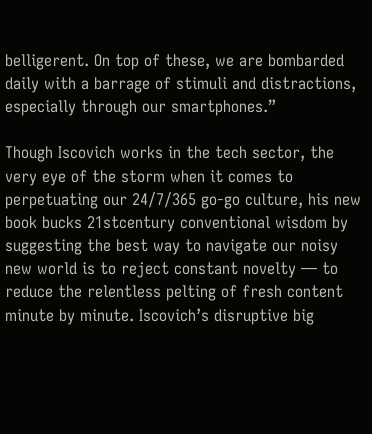belligerent. On top of these, we are bombarded daily with a barrage of stimuli and distractions, especially through our smartphones.”

Though Iscovich works in the tech sector, the very eye of the storm when it comes to perpetuating our 24/7/365 go-go culture, his new book bucks 21stcentury conventional wisdom by suggesting the best way to navigate our noisy new world is to reject constant novelty — to reduce the relentless pelting of fresh content minute by minute. Iscovich’s disruptive big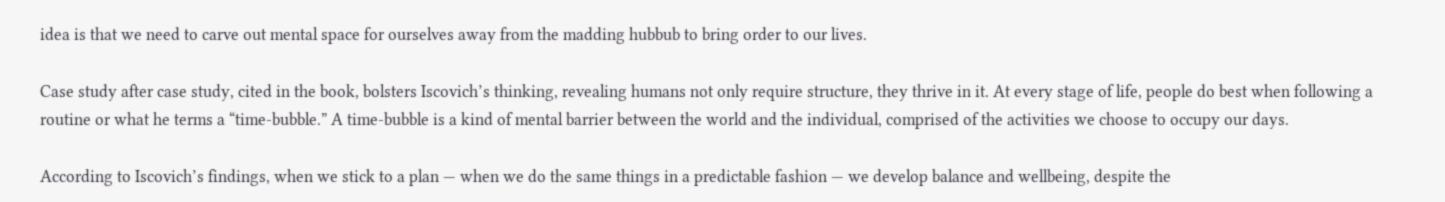idea is that we need to carve out mental space for ourselves away from the madding hubbub to bring order to our lives.

Case study after case study, cited in the book, bolsters Iscovich’s thinking, revealing humans not only require structure, they thrive in it. At every stage of life, people do best when following a routine or what he terms a “time-bubble.” A time-bubble is a kind of mental barrier between the world and the individual, comprised of the activities we choose to occupy our days.

According to Iscovich’s findings, when we stick to a plan — when we do the same things in a predictable fashion — we develop balance and wellbeing, despite the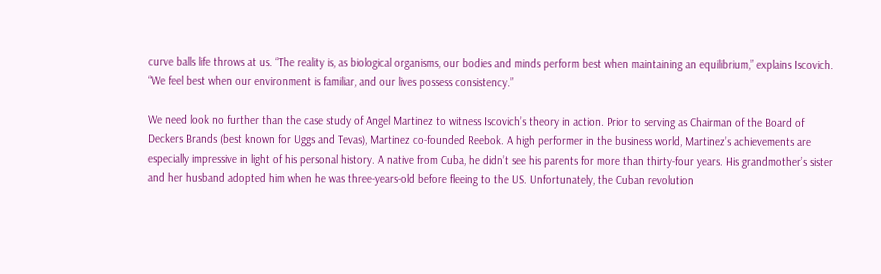curve balls life throws at us. “The reality is, as biological organisms, our bodies and minds perform best when maintaining an equilibrium,” explains Iscovich. “We feel best when our environment is familiar, and our lives possess consistency.”

We need look no further than the case study of Angel Martinez to witness Iscovich’s theory in action. Prior to serving as Chairman of the Board of Deckers Brands (best known for Uggs and Tevas), Martinez co-founded Reebok. A high performer in the business world, Martinez’s achievements are especially impressive in light of his personal history. A native from Cuba, he didn’t see his parents for more than thirty-four years. His grandmother’s sister and her husband adopted him when he was three-years-old before fleeing to the US. Unfortunately, the Cuban revolution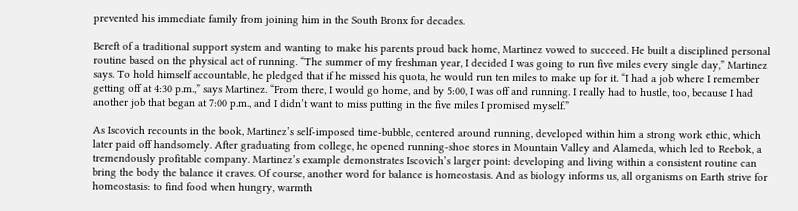prevented his immediate family from joining him in the South Bronx for decades.

Bereft of a traditional support system and wanting to make his parents proud back home, Martinez vowed to succeed. He built a disciplined personal routine based on the physical act of running. “The summer of my freshman year, I decided I was going to run five miles every single day,” Martinez says. To hold himself accountable, he pledged that if he missed his quota, he would run ten miles to make up for it. “I had a job where I remember getting off at 4:30 p.m.,” says Martinez. “From there, I would go home, and by 5:00, I was off and running. I really had to hustle, too, because I had another job that began at 7:00 p.m., and I didn’t want to miss putting in the five miles I promised myself.”

As Iscovich recounts in the book, Martinez’s self-imposed time-bubble, centered around running, developed within him a strong work ethic, which later paid off handsomely. After graduating from college, he opened running-shoe stores in Mountain Valley and Alameda, which led to Reebok, a tremendously profitable company. Martinez’s example demonstrates Iscovich’s larger point: developing and living within a consistent routine can bring the body the balance it craves. Of course, another word for balance is homeostasis. And as biology informs us, all organisms on Earth strive for homeostasis: to find food when hungry, warmth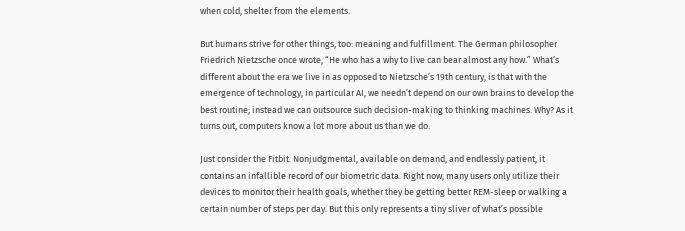when cold, shelter from the elements.

But humans strive for other things, too: meaning and fulfillment. The German philosopher Friedrich Nietzsche once wrote, “He who has a why to live can bear almost any how.” What’s different about the era we live in as opposed to Nietzsche’s 19th century, is that with the emergence of technology, in particular AI, we needn’t depend on our own brains to develop the best routine; instead we can outsource such decision-making to thinking machines. Why? As it turns out, computers know a lot more about us than we do.

Just consider the Fitbit. Nonjudgmental, available on demand, and endlessly patient, it contains an infallible record of our biometric data. Right now, many users only utilize their devices to monitor their health goals, whether they be getting better REM-sleep or walking a certain number of steps per day. But this only represents a tiny sliver of what’s possible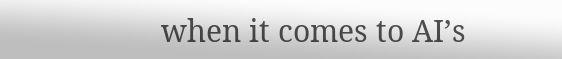when it comes to AI’s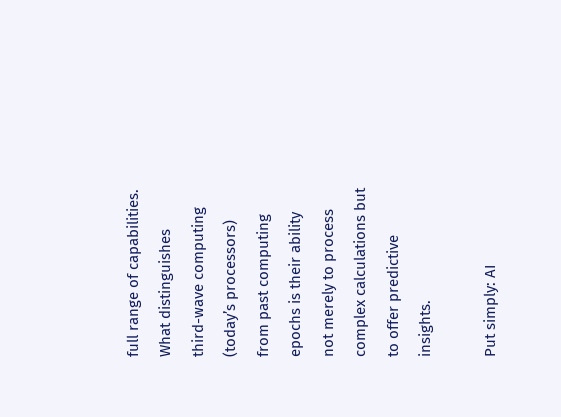full range of capabilities. What distinguishes third-wave computing (today’s processors) from past computing epochs is their ability not merely to process complex calculations but to offer predictive insights.

Put simply: AI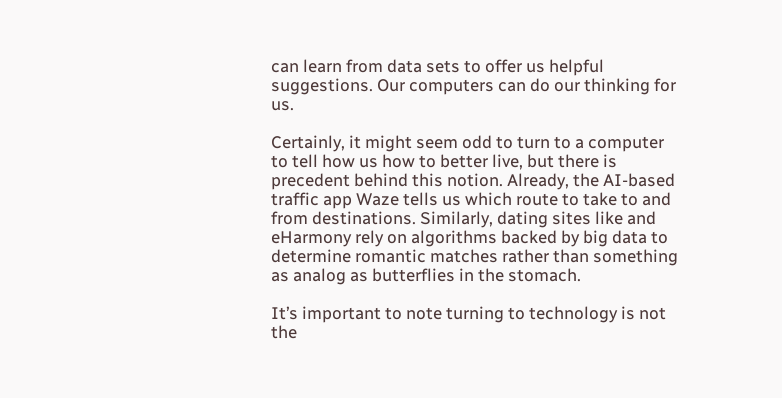can learn from data sets to offer us helpful suggestions. Our computers can do our thinking for us.

Certainly, it might seem odd to turn to a computer to tell how us how to better live, but there is precedent behind this notion. Already, the AI-based traffic app Waze tells us which route to take to and from destinations. Similarly, dating sites like and eHarmony rely on algorithms backed by big data to determine romantic matches rather than something as analog as butterflies in the stomach.

It’s important to note turning to technology is not the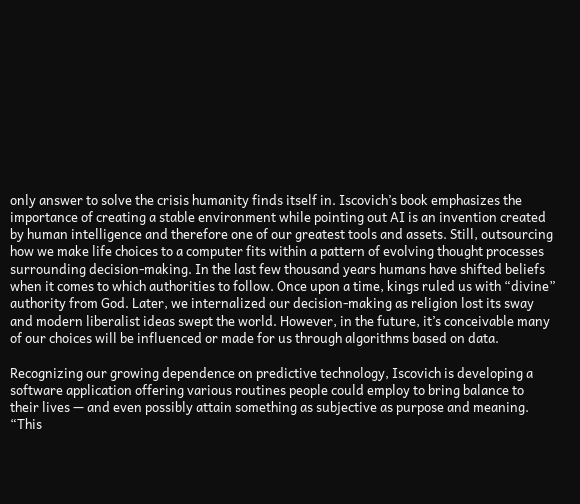only answer to solve the crisis humanity finds itself in. Iscovich’s book emphasizes the importance of creating a stable environment while pointing out AI is an invention created by human intelligence and therefore one of our greatest tools and assets. Still, outsourcing how we make life choices to a computer fits within a pattern of evolving thought processes surrounding decision-making. In the last few thousand years humans have shifted beliefs when it comes to which authorities to follow. Once upon a time, kings ruled us with “divine” authority from God. Later, we internalized our decision-making as religion lost its sway and modern liberalist ideas swept the world. However, in the future, it’s conceivable many of our choices will be influenced or made for us through algorithms based on data.

Recognizing our growing dependence on predictive technology, Iscovich is developing a software application offering various routines people could employ to bring balance to their lives — and even possibly attain something as subjective as purpose and meaning. “This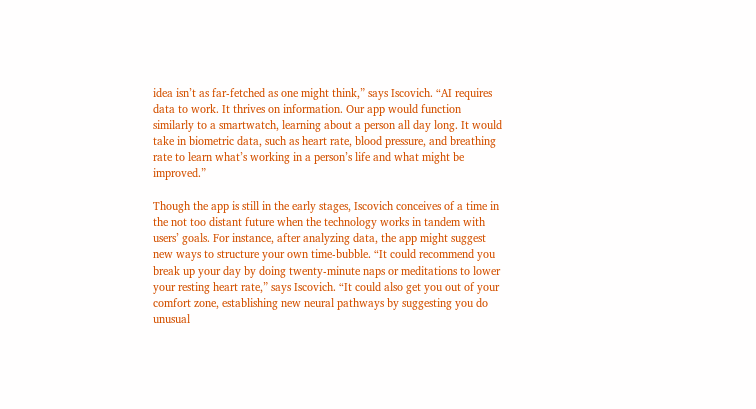idea isn’t as far-fetched as one might think,” says Iscovich. “AI requires data to work. It thrives on information. Our app would function similarly to a smartwatch, learning about a person all day long. It would take in biometric data, such as heart rate, blood pressure, and breathing rate to learn what’s working in a person’s life and what might be improved.”

Though the app is still in the early stages, Iscovich conceives of a time in the not too distant future when the technology works in tandem with users’ goals. For instance, after analyzing data, the app might suggest new ways to structure your own time-bubble. “It could recommend you break up your day by doing twenty-minute naps or meditations to lower your resting heart rate,” says Iscovich. “It could also get you out of your comfort zone, establishing new neural pathways by suggesting you do unusual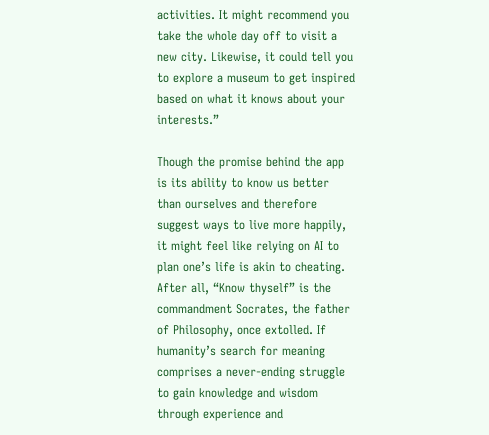activities. It might recommend you take the whole day off to visit a new city. Likewise, it could tell you to explore a museum to get inspired based on what it knows about your interests.”

Though the promise behind the app is its ability to know us better than ourselves and therefore suggest ways to live more happily, it might feel like relying on AI to plan one’s life is akin to cheating. After all, “Know thyself” is the commandment Socrates, the father of Philosophy, once extolled. If humanity’s search for meaning comprises a never-ending struggle to gain knowledge and wisdom through experience and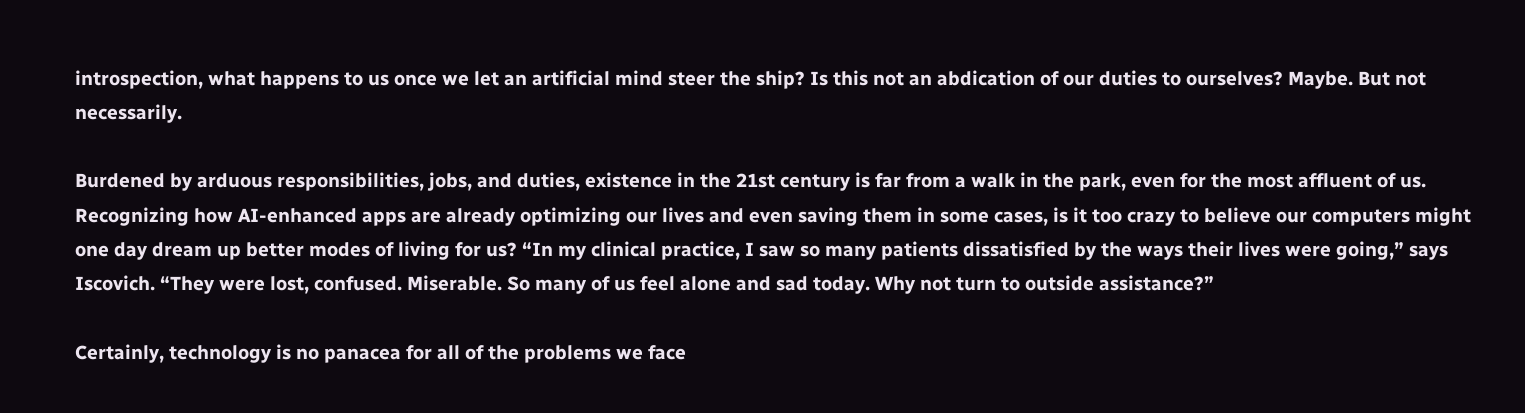introspection, what happens to us once we let an artificial mind steer the ship? Is this not an abdication of our duties to ourselves? Maybe. But not necessarily.

Burdened by arduous responsibilities, jobs, and duties, existence in the 21st century is far from a walk in the park, even for the most affluent of us. Recognizing how AI-enhanced apps are already optimizing our lives and even saving them in some cases, is it too crazy to believe our computers might one day dream up better modes of living for us? “In my clinical practice, I saw so many patients dissatisfied by the ways their lives were going,” says Iscovich. “They were lost, confused. Miserable. So many of us feel alone and sad today. Why not turn to outside assistance?”

Certainly, technology is no panacea for all of the problems we face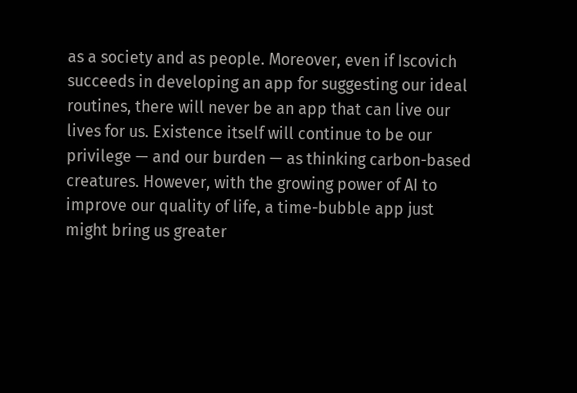as a society and as people. Moreover, even if Iscovich succeeds in developing an app for suggesting our ideal routines, there will never be an app that can live our lives for us. Existence itself will continue to be our privilege — and our burden — as thinking carbon-based creatures. However, with the growing power of AI to improve our quality of life, a time-bubble app just might bring us greater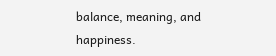balance, meaning, and happiness.